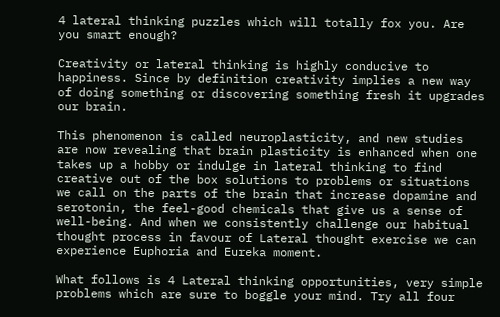4 lateral thinking puzzles which will totally fox you. Are you smart enough?

Creativity or lateral thinking is highly conducive to happiness. Since by definition creativity implies a new way of doing something or discovering something fresh it upgrades our brain.

This phenomenon is called neuroplasticity, and new studies are now revealing that brain plasticity is enhanced when one takes up a hobby or indulge in lateral thinking to find creative out of the box solutions to problems or situations we call on the parts of the brain that increase dopamine and serotonin, the feel-good chemicals that give us a sense of well-being. And when we consistently challenge our habitual thought process in favour of Lateral thought exercise we can experience Euphoria and Eureka moment.

What follows is 4 Lateral thinking opportunities, very simple problems which are sure to boggle your mind. Try all four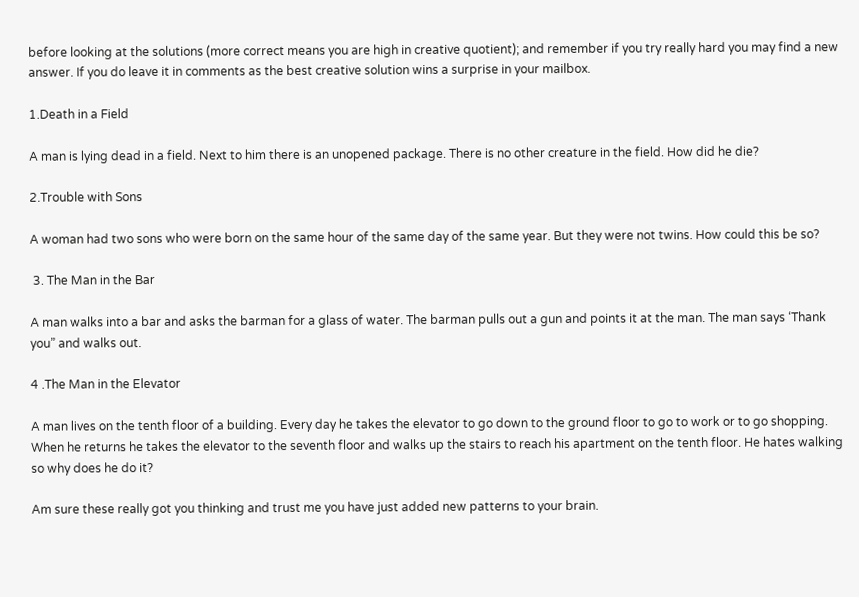before looking at the solutions (more correct means you are high in creative quotient); and remember if you try really hard you may find a new answer. If you do leave it in comments as the best creative solution wins a surprise in your mailbox.

1.Death in a Field

A man is lying dead in a field. Next to him there is an unopened package. There is no other creature in the field. How did he die?

2.Trouble with Sons

A woman had two sons who were born on the same hour of the same day of the same year. But they were not twins. How could this be so?

 3. The Man in the Bar

A man walks into a bar and asks the barman for a glass of water. The barman pulls out a gun and points it at the man. The man says ‘Thank you” and walks out.

4 .The Man in the Elevator

A man lives on the tenth floor of a building. Every day he takes the elevator to go down to the ground floor to go to work or to go shopping. When he returns he takes the elevator to the seventh floor and walks up the stairs to reach his apartment on the tenth floor. He hates walking so why does he do it?

Am sure these really got you thinking and trust me you have just added new patterns to your brain.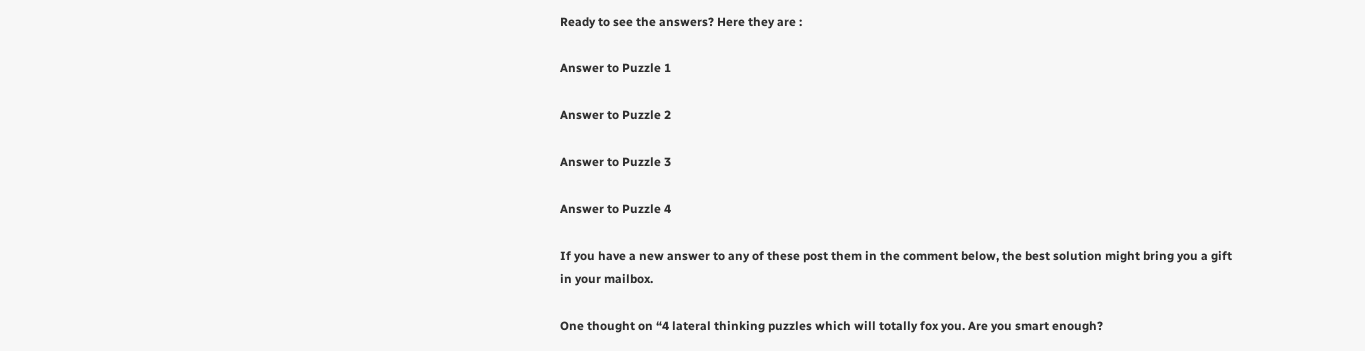Ready to see the answers? Here they are :

Answer to Puzzle 1

Answer to Puzzle 2

Answer to Puzzle 3

Answer to Puzzle 4

If you have a new answer to any of these post them in the comment below, the best solution might bring you a gift in your mailbox.

One thought on “4 lateral thinking puzzles which will totally fox you. Are you smart enough?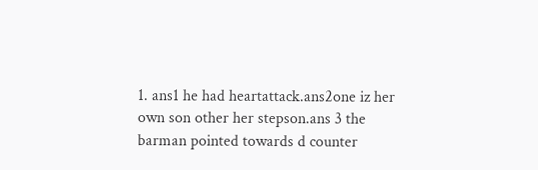1. ans1 he had heartattack.ans2one iz her own son other her stepson.ans 3 the barman pointed towards d counter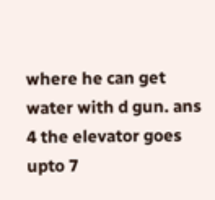where he can get water with d gun. ans 4 the elevator goes upto 7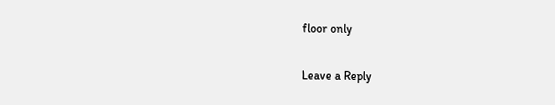floor only

Leave a Reply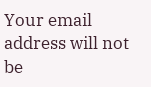Your email address will not be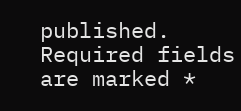published. Required fields are marked *